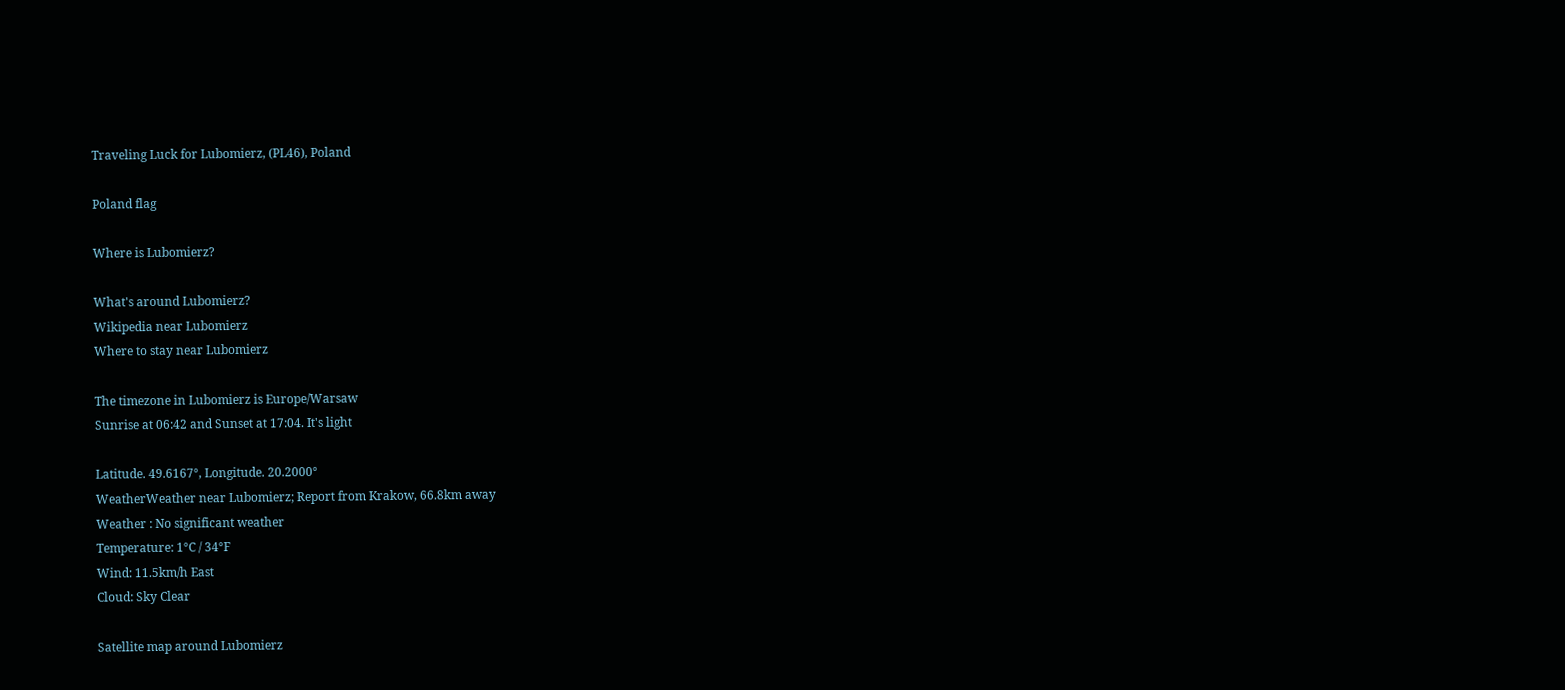Traveling Luck for Lubomierz, (PL46), Poland

Poland flag

Where is Lubomierz?

What's around Lubomierz?
Wikipedia near Lubomierz
Where to stay near Lubomierz

The timezone in Lubomierz is Europe/Warsaw
Sunrise at 06:42 and Sunset at 17:04. It's light

Latitude. 49.6167°, Longitude. 20.2000°
WeatherWeather near Lubomierz; Report from Krakow, 66.8km away
Weather : No significant weather
Temperature: 1°C / 34°F
Wind: 11.5km/h East
Cloud: Sky Clear

Satellite map around Lubomierz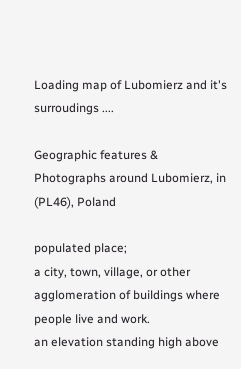Loading map of Lubomierz and it's surroudings ....

Geographic features & Photographs around Lubomierz, in (PL46), Poland

populated place;
a city, town, village, or other agglomeration of buildings where people live and work.
an elevation standing high above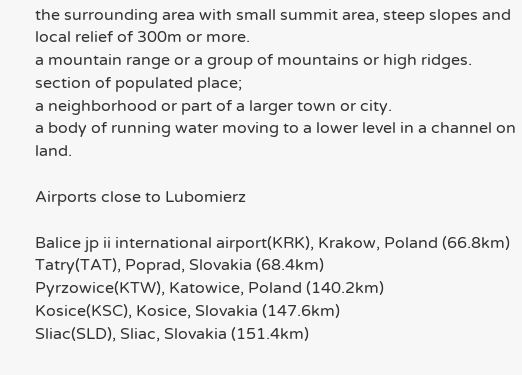the surrounding area with small summit area, steep slopes and local relief of 300m or more.
a mountain range or a group of mountains or high ridges.
section of populated place;
a neighborhood or part of a larger town or city.
a body of running water moving to a lower level in a channel on land.

Airports close to Lubomierz

Balice jp ii international airport(KRK), Krakow, Poland (66.8km)
Tatry(TAT), Poprad, Slovakia (68.4km)
Pyrzowice(KTW), Katowice, Poland (140.2km)
Kosice(KSC), Kosice, Slovakia (147.6km)
Sliac(SLD), Sliac, Slovakia (151.4km)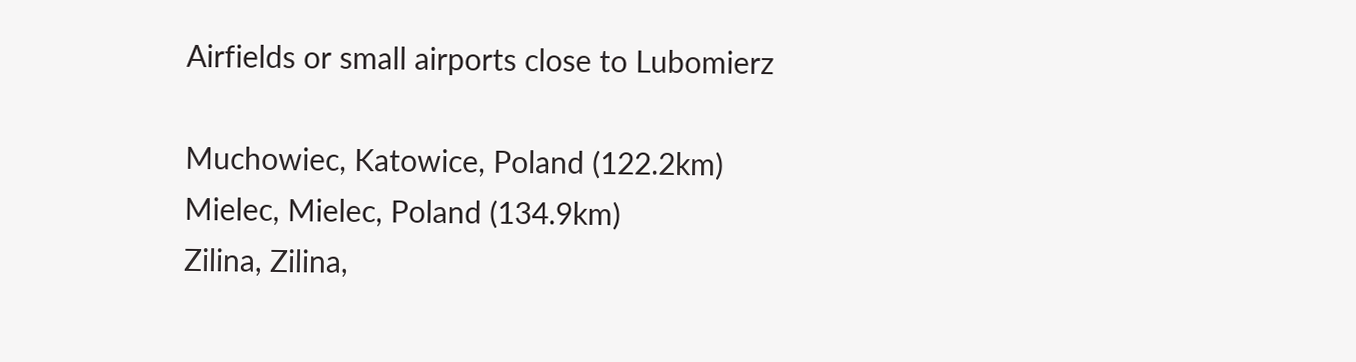Airfields or small airports close to Lubomierz

Muchowiec, Katowice, Poland (122.2km)
Mielec, Mielec, Poland (134.9km)
Zilina, Zilina,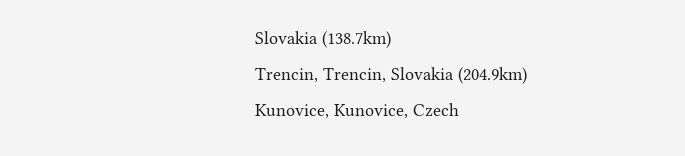Slovakia (138.7km)
Trencin, Trencin, Slovakia (204.9km)
Kunovice, Kunovice, Czech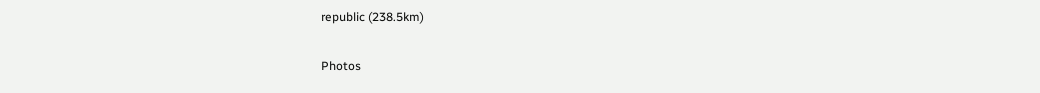republic (238.5km)

Photos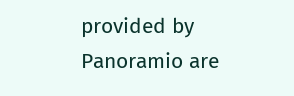provided by Panoramio are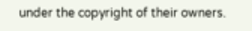under the copyright of their owners.